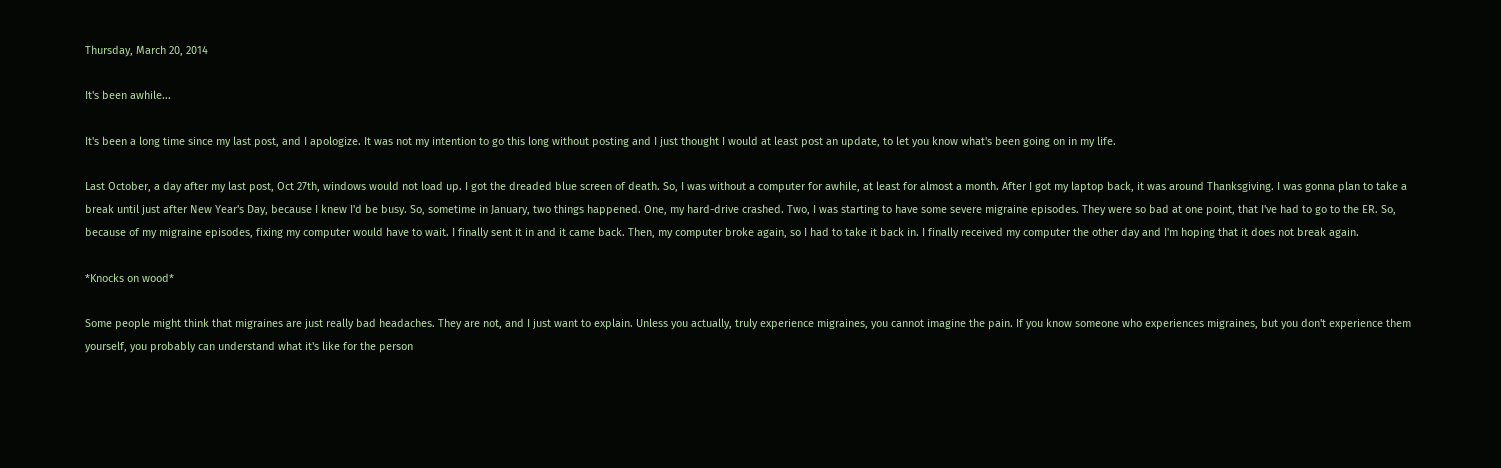Thursday, March 20, 2014

It's been awhile...

It's been a long time since my last post, and I apologize. It was not my intention to go this long without posting and I just thought I would at least post an update, to let you know what's been going on in my life.

Last October, a day after my last post, Oct 27th, windows would not load up. I got the dreaded blue screen of death. So, I was without a computer for awhile, at least for almost a month. After I got my laptop back, it was around Thanksgiving. I was gonna plan to take a break until just after New Year's Day, because I knew I'd be busy. So, sometime in January, two things happened. One, my hard-drive crashed. Two, I was starting to have some severe migraine episodes. They were so bad at one point, that I've had to go to the ER. So, because of my migraine episodes, fixing my computer would have to wait. I finally sent it in and it came back. Then, my computer broke again, so I had to take it back in. I finally received my computer the other day and I'm hoping that it does not break again.

*Knocks on wood*

Some people might think that migraines are just really bad headaches. They are not, and I just want to explain. Unless you actually, truly experience migraines, you cannot imagine the pain. If you know someone who experiences migraines, but you don't experience them yourself, you probably can understand what it's like for the person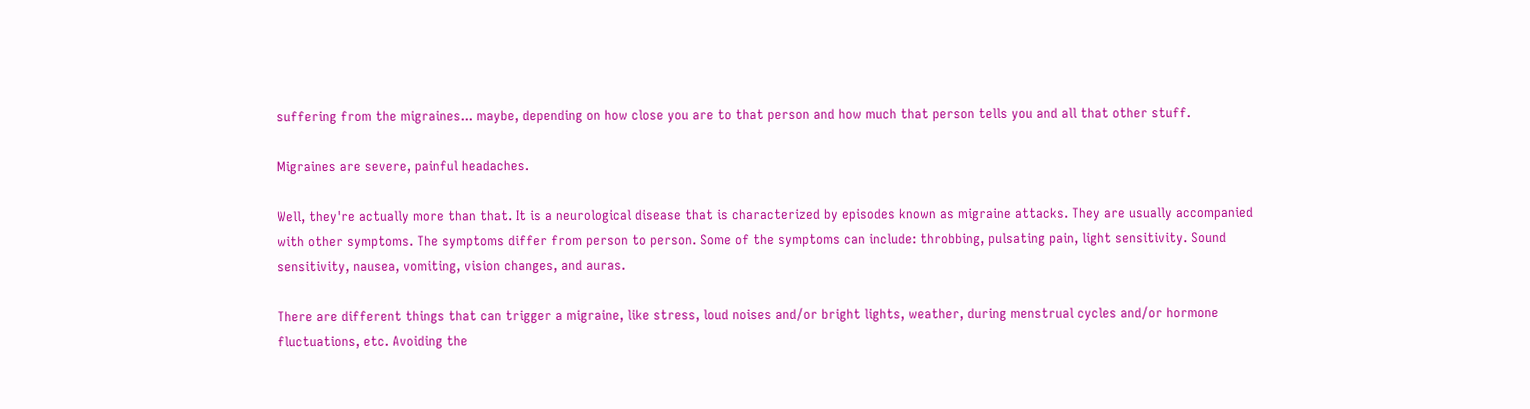suffering from the migraines... maybe, depending on how close you are to that person and how much that person tells you and all that other stuff.

Migraines are severe, painful headaches.

Well, they're actually more than that. It is a neurological disease that is characterized by episodes known as migraine attacks. They are usually accompanied with other symptoms. The symptoms differ from person to person. Some of the symptoms can include: throbbing, pulsating pain, light sensitivity. Sound sensitivity, nausea, vomiting, vision changes, and auras.

There are different things that can trigger a migraine, like stress, loud noises and/or bright lights, weather, during menstrual cycles and/or hormone fluctuations, etc. Avoiding the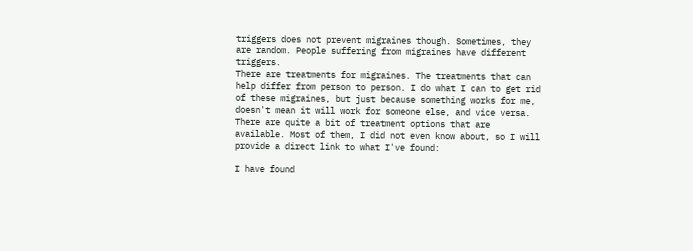triggers does not prevent migraines though. Sometimes, they are random. People suffering from migraines have different triggers.
There are treatments for migraines. The treatments that can help differ from person to person. I do what I can to get rid of these migraines, but just because something works for me, doesn't mean it will work for someone else, and vice versa. There are quite a bit of treatment options that are available. Most of them, I did not even know about, so I will provide a direct link to what I've found:

I have found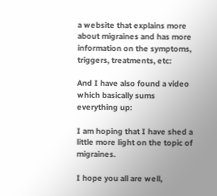a website that explains more about migraines and has more information on the symptoms, triggers, treatments, etc:

And I have also found a video which basically sums everything up:

I am hoping that I have shed a little more light on the topic of migraines.

I hope you all are well,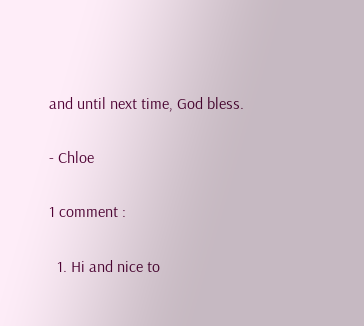and until next time, God bless.

- Chloe

1 comment :

  1. Hi and nice to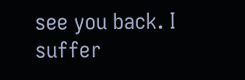see you back. I suffer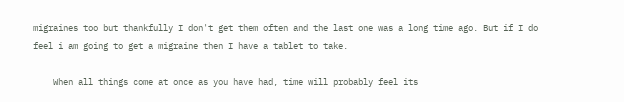migraines too but thankfully I don't get them often and the last one was a long time ago. But if I do feel i am going to get a migraine then I have a tablet to take.

    When all things come at once as you have had, time will probably feel its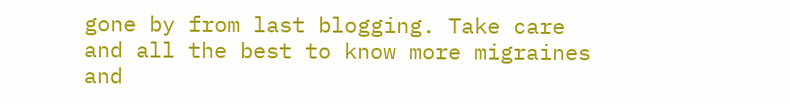gone by from last blogging. Take care and all the best to know more migraines and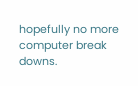hopefully no more computer break downs.